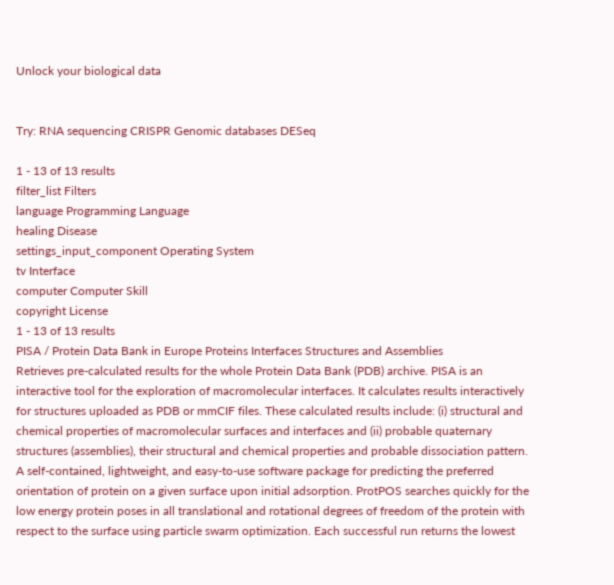Unlock your biological data


Try: RNA sequencing CRISPR Genomic databases DESeq

1 - 13 of 13 results
filter_list Filters
language Programming Language
healing Disease
settings_input_component Operating System
tv Interface
computer Computer Skill
copyright License
1 - 13 of 13 results
PISA / Protein Data Bank in Europe Proteins Interfaces Structures and Assemblies
Retrieves pre-calculated results for the whole Protein Data Bank (PDB) archive. PISA is an interactive tool for the exploration of macromolecular interfaces. It calculates results interactively for structures uploaded as PDB or mmCIF files. These calculated results include: (i) structural and chemical properties of macromolecular surfaces and interfaces and (ii) probable quaternary structures (assemblies), their structural and chemical properties and probable dissociation pattern.
A self-contained, lightweight, and easy-to-use software package for predicting the preferred orientation of protein on a given surface upon initial adsorption. ProtPOS searches quickly for the low energy protein poses in all translational and rotational degrees of freedom of the protein with respect to the surface using particle swarm optimization. Each successful run returns the lowest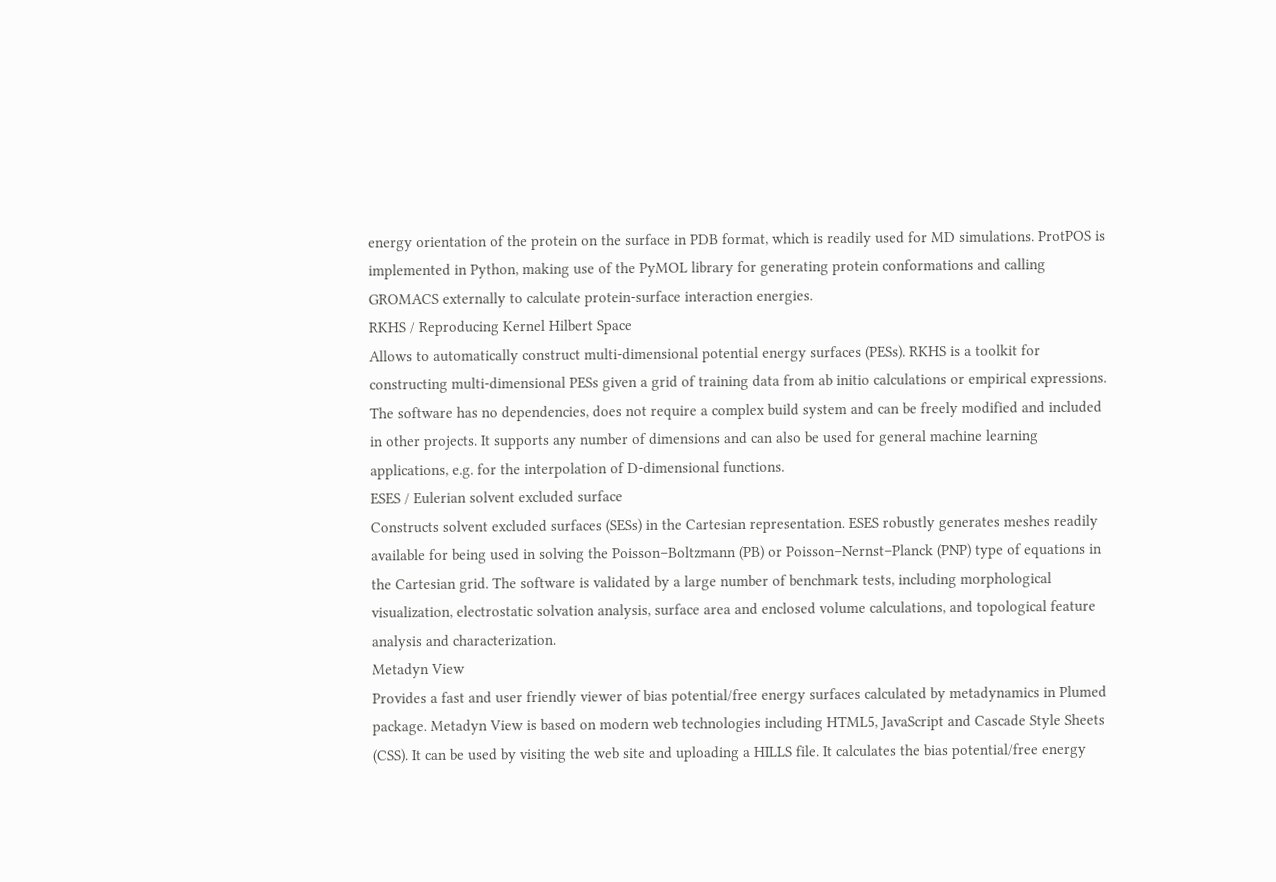energy orientation of the protein on the surface in PDB format, which is readily used for MD simulations. ProtPOS is implemented in Python, making use of the PyMOL library for generating protein conformations and calling GROMACS externally to calculate protein-surface interaction energies.
RKHS / Reproducing Kernel Hilbert Space
Allows to automatically construct multi-dimensional potential energy surfaces (PESs). RKHS is a toolkit for constructing multi-dimensional PESs given a grid of training data from ab initio calculations or empirical expressions. The software has no dependencies, does not require a complex build system and can be freely modified and included in other projects. It supports any number of dimensions and can also be used for general machine learning applications, e.g. for the interpolation of D-dimensional functions.
ESES / Eulerian solvent excluded surface
Constructs solvent excluded surfaces (SESs) in the Cartesian representation. ESES robustly generates meshes readily available for being used in solving the Poisson–Boltzmann (PB) or Poisson–Nernst–Planck (PNP) type of equations in the Cartesian grid. The software is validated by a large number of benchmark tests, including morphological visualization, electrostatic solvation analysis, surface area and enclosed volume calculations, and topological feature analysis and characterization.
Metadyn View
Provides a fast and user friendly viewer of bias potential/free energy surfaces calculated by metadynamics in Plumed package. Metadyn View is based on modern web technologies including HTML5, JavaScript and Cascade Style Sheets (CSS). It can be used by visiting the web site and uploading a HILLS file. It calculates the bias potential/free energy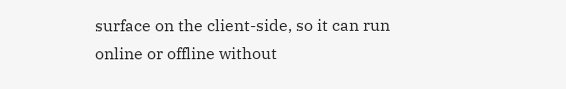surface on the client-side, so it can run online or offline without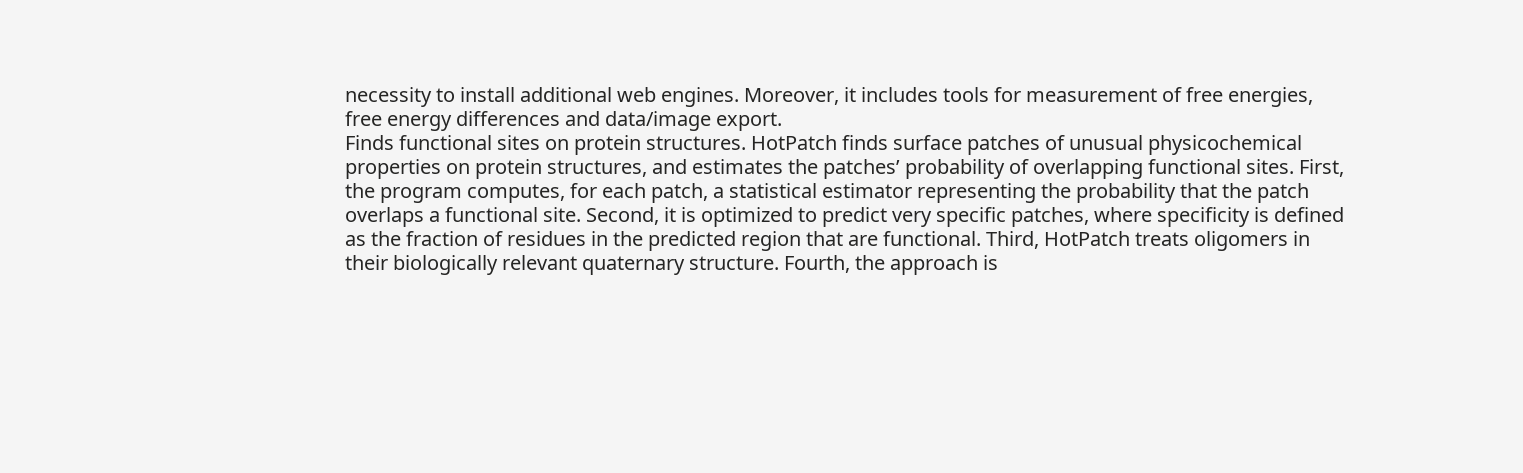necessity to install additional web engines. Moreover, it includes tools for measurement of free energies, free energy differences and data/image export.
Finds functional sites on protein structures. HotPatch finds surface patches of unusual physicochemical properties on protein structures, and estimates the patches’ probability of overlapping functional sites. First, the program computes, for each patch, a statistical estimator representing the probability that the patch overlaps a functional site. Second, it is optimized to predict very specific patches, where specificity is defined as the fraction of residues in the predicted region that are functional. Third, HotPatch treats oligomers in their biologically relevant quaternary structure. Fourth, the approach is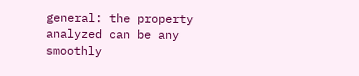general: the property analyzed can be any smoothly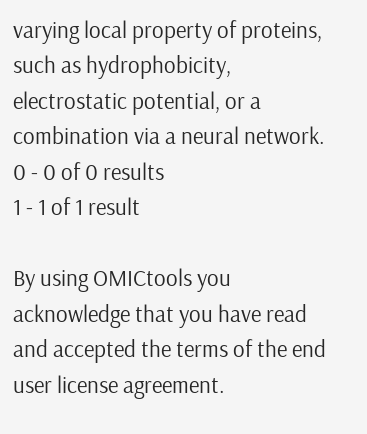varying local property of proteins, such as hydrophobicity, electrostatic potential, or a combination via a neural network.
0 - 0 of 0 results
1 - 1 of 1 result

By using OMICtools you acknowledge that you have read and accepted the terms of the end user license agreement.